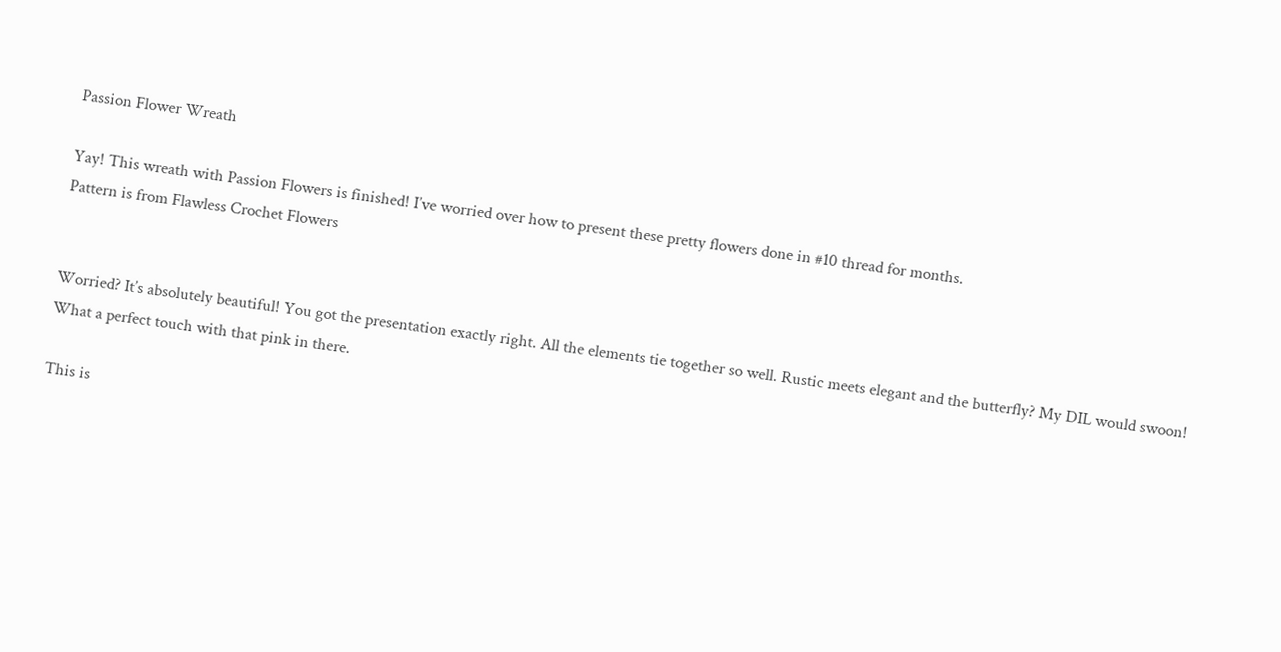Passion Flower Wreath

Yay! This wreath with Passion Flowers is finished! I’ve worried over how to present these pretty flowers done in #10 thread for months.
Pattern is from Flawless Crochet Flowers


Worried? It’s absolutely beautiful! You got the presentation exactly right. All the elements tie together so well. Rustic meets elegant and the butterfly? My DIL would swoon! What a perfect touch with that pink in there.

This is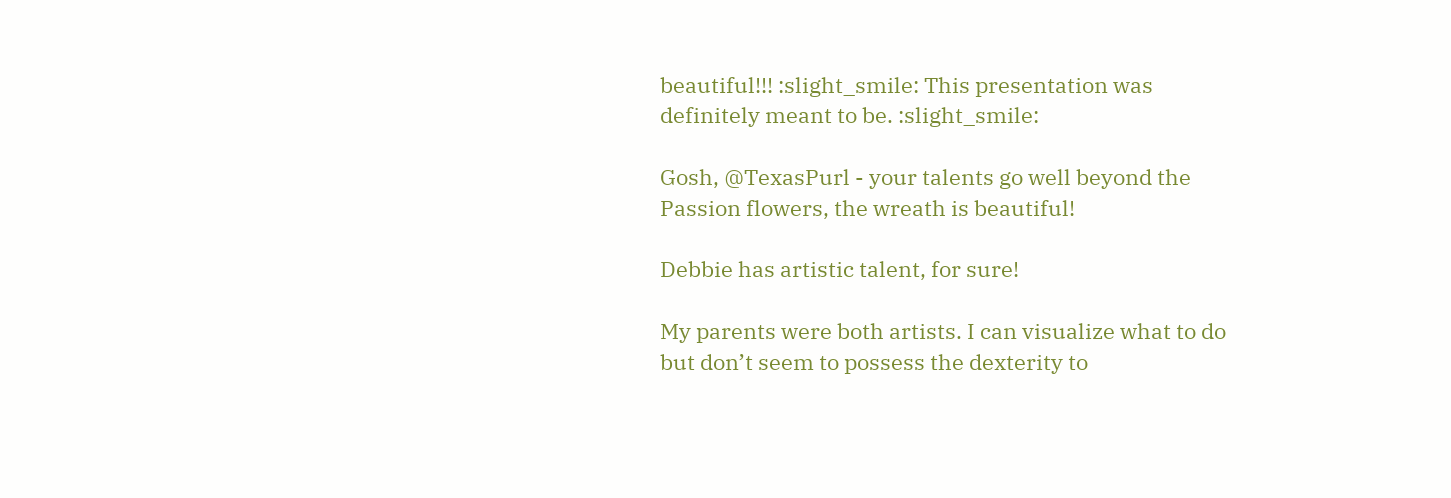beautiful!!! :slight_smile: This presentation was definitely meant to be. :slight_smile:

Gosh, @TexasPurl - your talents go well beyond the Passion flowers, the wreath is beautiful!

Debbie has artistic talent, for sure!

My parents were both artists. I can visualize what to do but don’t seem to possess the dexterity to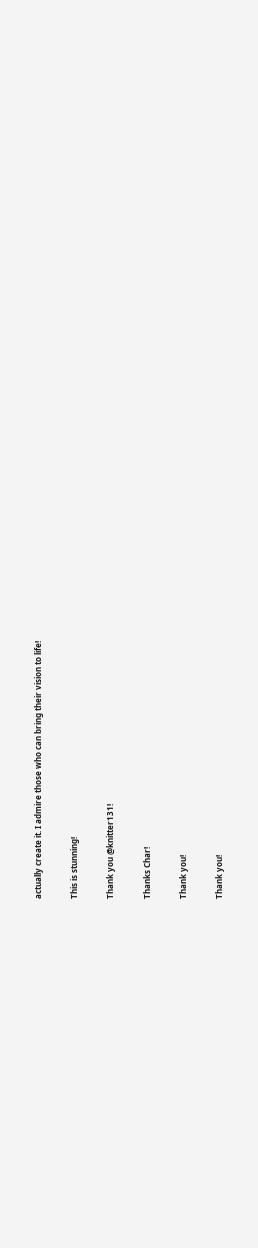actually create it. I admire those who can bring their vision to life!

This is stunning!

Thank you @knitter131!

Thanks Char!

Thank you!

Thank you!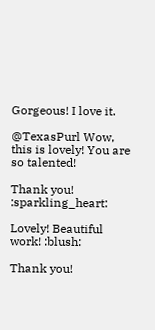Gorgeous! I love it.

@TexasPurl Wow, this is lovely! You are so talented!

Thank you! :sparkling_heart:

Lovely! Beautiful work! :blush:

Thank you!